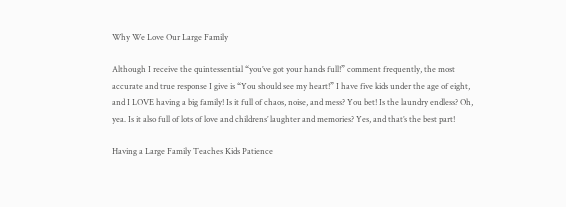Why We Love Our Large Family

Although I receive the quintessential “you’ve got your hands full!” comment frequently, the most accurate and true response I give is “You should see my heart!” I have five kids under the age of eight, and I LOVE having a big family! Is it full of chaos, noise, and mess? You bet! Is the laundry endless? Oh, yea. Is it also full of lots of love and childrens’ laughter and memories? Yes, and that’s the best part!

Having a Large Family Teaches Kids Patience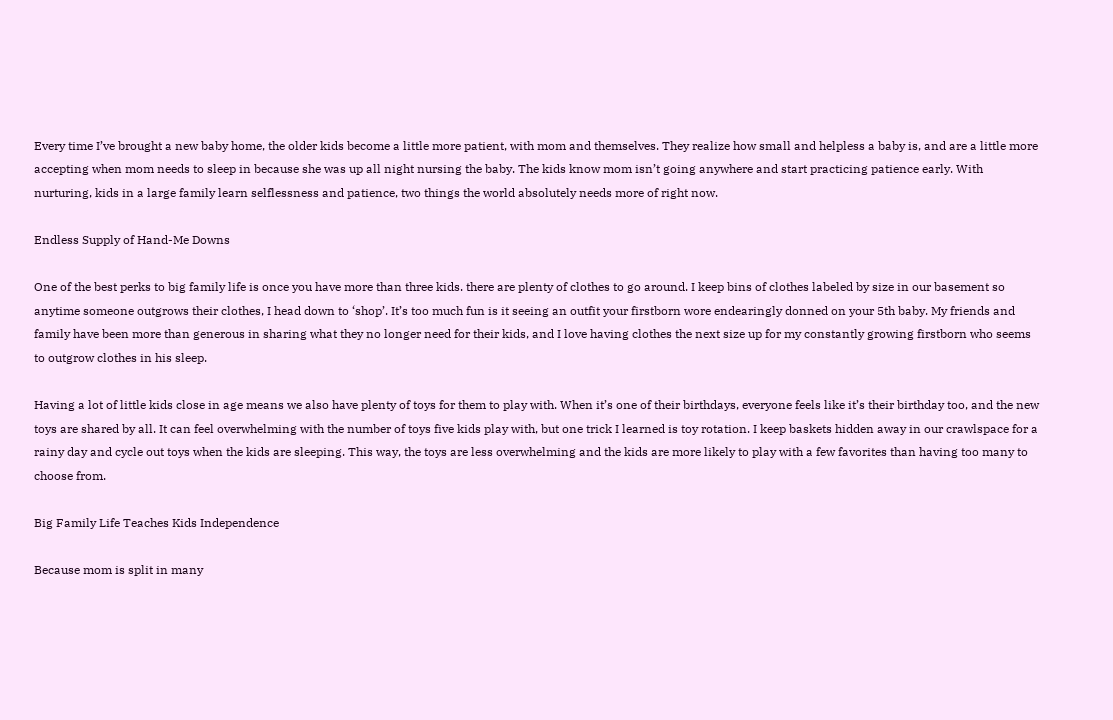Every time I’ve brought a new baby home, the older kids become a little more patient, with mom and themselves. They realize how small and helpless a baby is, and are a little more accepting when mom needs to sleep in because she was up all night nursing the baby. The kids know mom isn’t going anywhere and start practicing patience early. With nurturing, kids in a large family learn selflessness and patience, two things the world absolutely needs more of right now.

Endless Supply of Hand-Me Downs

One of the best perks to big family life is once you have more than three kids. there are plenty of clothes to go around. I keep bins of clothes labeled by size in our basement so anytime someone outgrows their clothes, I head down to ‘shop’. It’s too much fun is it seeing an outfit your firstborn wore endearingly donned on your 5th baby. My friends and family have been more than generous in sharing what they no longer need for their kids, and I love having clothes the next size up for my constantly growing firstborn who seems to outgrow clothes in his sleep.

Having a lot of little kids close in age means we also have plenty of toys for them to play with. When it’s one of their birthdays, everyone feels like it’s their birthday too, and the new toys are shared by all. It can feel overwhelming with the number of toys five kids play with, but one trick I learned is toy rotation. I keep baskets hidden away in our crawlspace for a rainy day and cycle out toys when the kids are sleeping. This way, the toys are less overwhelming and the kids are more likely to play with a few favorites than having too many to choose from.

Big Family Life Teaches Kids Independence

Because mom is split in many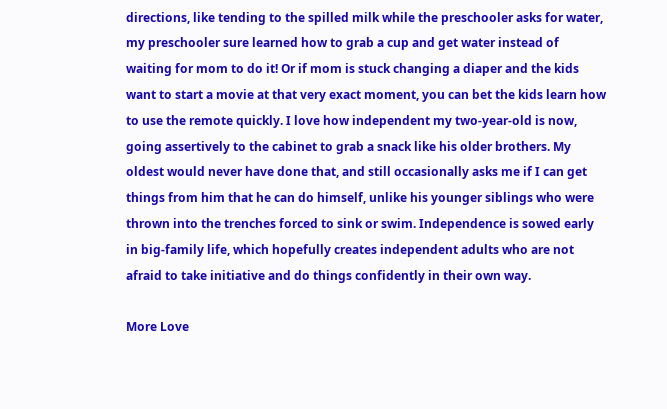directions, like tending to the spilled milk while the preschooler asks for water, my preschooler sure learned how to grab a cup and get water instead of waiting for mom to do it! Or if mom is stuck changing a diaper and the kids want to start a movie at that very exact moment, you can bet the kids learn how to use the remote quickly. I love how independent my two-year-old is now, going assertively to the cabinet to grab a snack like his older brothers. My oldest would never have done that, and still occasionally asks me if I can get things from him that he can do himself, unlike his younger siblings who were thrown into the trenches forced to sink or swim. Independence is sowed early in big-family life, which hopefully creates independent adults who are not afraid to take initiative and do things confidently in their own way.

More Love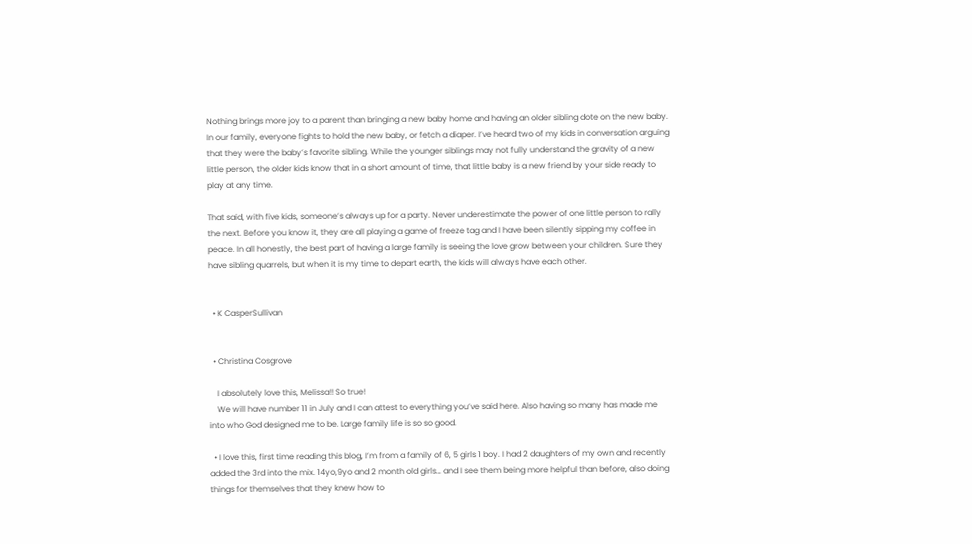Nothing brings more joy to a parent than bringing a new baby home and having an older sibling dote on the new baby. In our family, everyone fights to hold the new baby, or fetch a diaper. I’ve heard two of my kids in conversation arguing that they were the baby’s favorite sibling. While the younger siblings may not fully understand the gravity of a new little person, the older kids know that in a short amount of time, that little baby is a new friend by your side ready to play at any time.

That said, with five kids, someone’s always up for a party. Never underestimate the power of one little person to rally the next. Before you know it, they are all playing a game of freeze tag and I have been silently sipping my coffee in peace. In all honestly, the best part of having a large family is seeing the love grow between your children. Sure they have sibling quarrels, but when it is my time to depart earth, the kids will always have each other.


  • K CasperSullivan


  • Christina Cosgrove

    I absolutely love this, Melissa!! So true!
    We will have number 11 in July and I can attest to everything you’ve said here. Also having so many has made me into who God designed me to be. Large family life is so so good.

  • I love this, first time reading this blog, I’m from a family of 6, 5 girls 1 boy. I had 2 daughters of my own and recently added the 3rd into the mix. 14yo,9yo and 2 month old girls… and I see them being more helpful than before, also doing things for themselves that they knew how to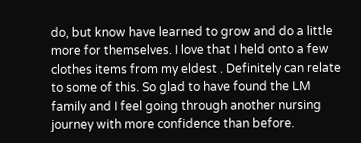do, but know have learned to grow and do a little more for themselves. I love that I held onto a few clothes items from my eldest . Definitely can relate to some of this. So glad to have found the LM family and I feel going through another nursing journey with more confidence than before.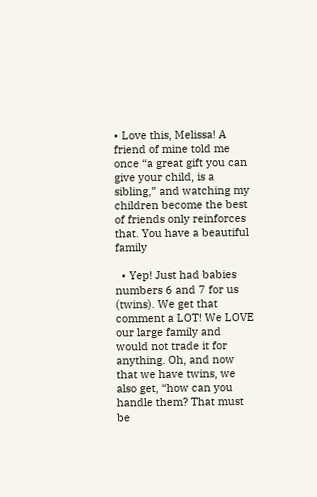• Love this, Melissa! A friend of mine told me once “a great gift you can give your child, is a sibling,” and watching my children become the best of friends only reinforces that. You have a beautiful family

  • Yep! Just had babies numbers 6 and 7 for us (twins). We get that comment a LOT! We LOVE our large family and would not trade it for anything. Oh, and now that we have twins, we also get, “how can you handle them? That must be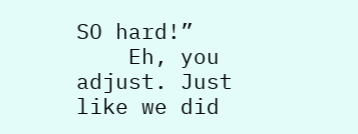SO hard!”
    Eh, you adjust. Just like we did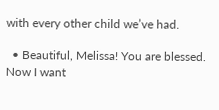with every other child we’ve had.

  • Beautiful, Melissa! You are blessed. Now I want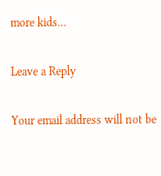more kids…

Leave a Reply

Your email address will not be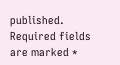published. Required fields are marked *